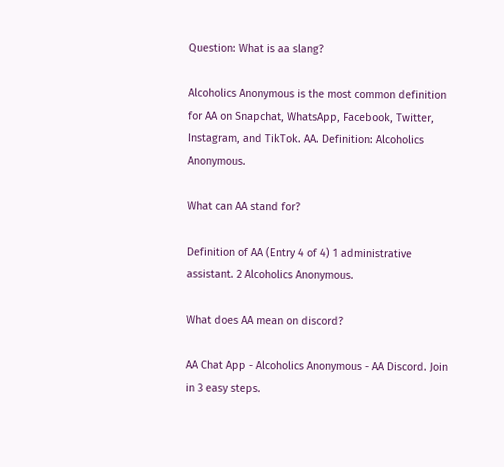Question: What is aa slang?

Alcoholics Anonymous is the most common definition for AA on Snapchat, WhatsApp, Facebook, Twitter, Instagram, and TikTok. AA. Definition: Alcoholics Anonymous.

What can AA stand for?

Definition of AA (Entry 4 of 4) 1 administrative assistant. 2 Alcoholics Anonymous.

What does AA mean on discord?

AA Chat App - Alcoholics Anonymous - AA Discord. Join in 3 easy steps.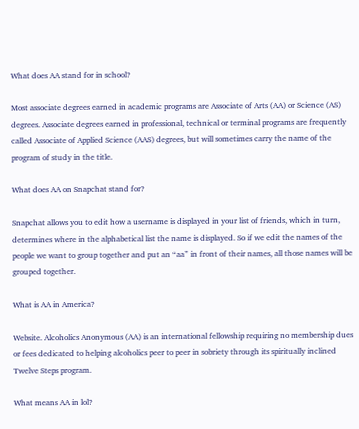What does AA stand for in school?

Most associate degrees earned in academic programs are Associate of Arts (AA) or Science (AS) degrees. Associate degrees earned in professional, technical or terminal programs are frequently called Associate of Applied Science (AAS) degrees, but will sometimes carry the name of the program of study in the title.

What does AA on Snapchat stand for?

Snapchat allows you to edit how a username is displayed in your list of friends, which in turn, determines where in the alphabetical list the name is displayed. So if we edit the names of the people we want to group together and put an “aa” in front of their names, all those names will be grouped together.

What is AA in America?

Website. Alcoholics Anonymous (AA) is an international fellowship requiring no membership dues or fees dedicated to helping alcoholics peer to peer in sobriety through its spiritually inclined Twelve Steps program.

What means AA in lol?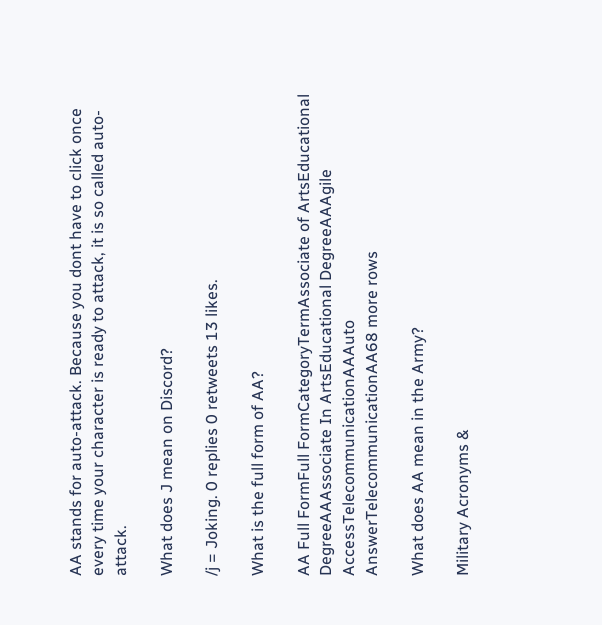AA stands for auto-attack. Because you dont have to click once every time your character is ready to attack, it is so called auto-attack.

What does J mean on Discord?

/j = Joking. 0 replies 0 retweets 13 likes.

What is the full form of AA?

AA Full FormFull FormCategoryTermAssociate of ArtsEducational DegreeAAAssociate In ArtsEducational DegreeAAAgile AccessTelecommunicationAAAuto AnswerTelecommunicationAA68 more rows

What does AA mean in the Army?

Military Acronyms &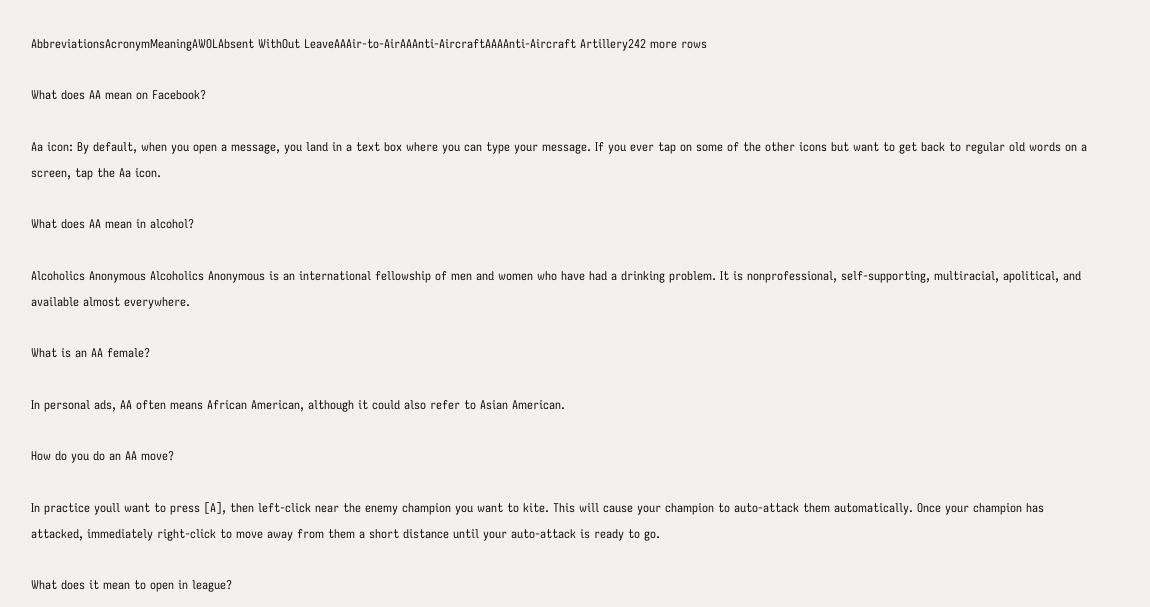AbbreviationsAcronymMeaningAWOLAbsent WithOut LeaveAAAir-to-AirAAAnti-AircraftAAAAnti-Aircraft Artillery242 more rows

What does AA mean on Facebook?

Aa icon: By default, when you open a message, you land in a text box where you can type your message. If you ever tap on some of the other icons but want to get back to regular old words on a screen, tap the Aa icon.

What does AA mean in alcohol?

Alcoholics Anonymous Alcoholics Anonymous is an international fellowship of men and women who have had a drinking problem. It is nonprofessional, self-supporting, multiracial, apolitical, and available almost everywhere.

What is an AA female?

In personal ads, AA often means African American, although it could also refer to Asian American.

How do you do an AA move?

In practice youll want to press [A], then left-click near the enemy champion you want to kite. This will cause your champion to auto-attack them automatically. Once your champion has attacked, immediately right-click to move away from them a short distance until your auto-attack is ready to go.

What does it mean to open in league?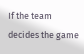If the team decides the game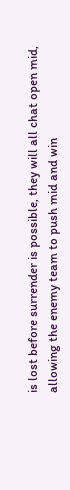is lost before surrender is possible, they will all chat open mid, allowing the enemy team to push mid and win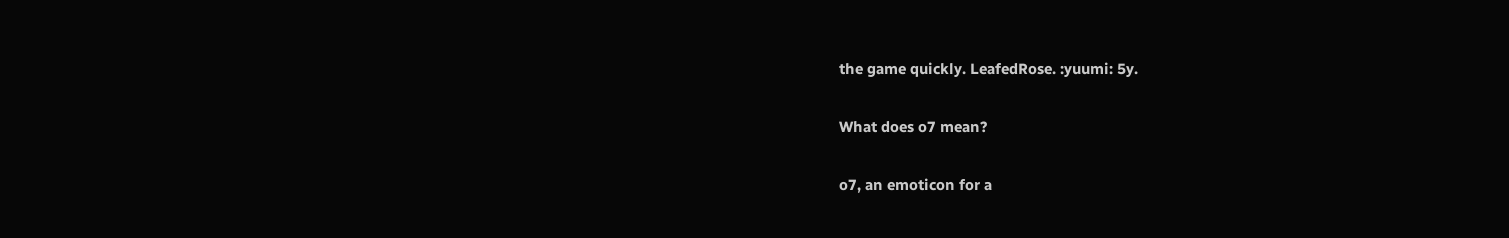the game quickly. LeafedRose. :yuumi: 5y.

What does o7 mean?

o7, an emoticon for a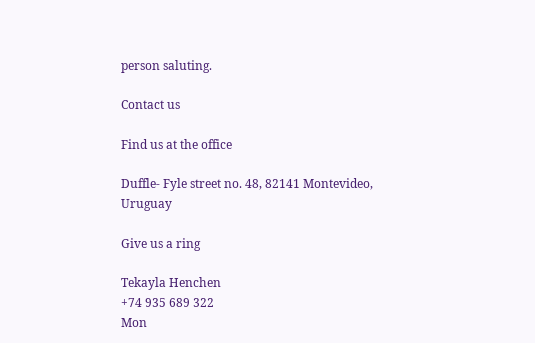person saluting.

Contact us

Find us at the office

Duffle- Fyle street no. 48, 82141 Montevideo, Uruguay

Give us a ring

Tekayla Henchen
+74 935 689 322
Mon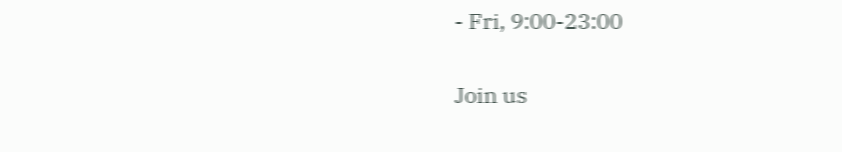- Fri, 9:00-23:00

Join us